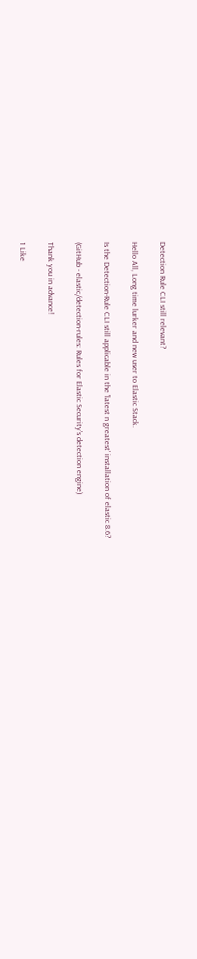Detection Rule CLI still relevant?

Hello All, Long time lurker and new user to Elastic Stack.

Is the Detection-Rule CLI still applicable in the 'latest n greatest' installation of elastic 8.6?

(GitHub - elastic/detection-rules: Rules for Elastic Security's detection engine)

Thank you in advance!

1 Like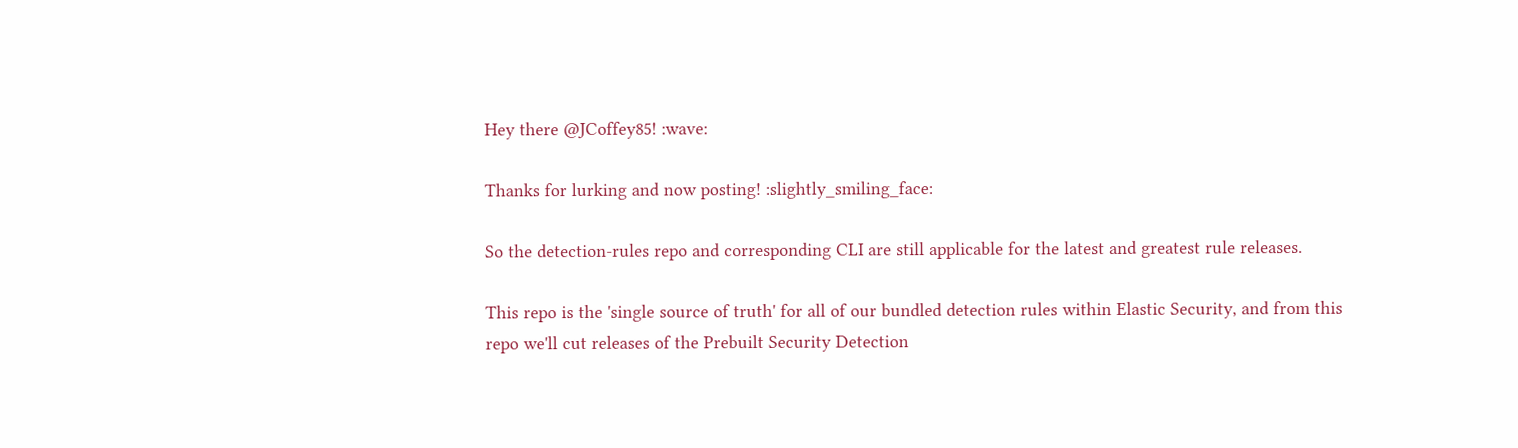Hey there @JCoffey85! :wave:

Thanks for lurking and now posting! :slightly_smiling_face:

So the detection-rules repo and corresponding CLI are still applicable for the latest and greatest rule releases.

This repo is the 'single source of truth' for all of our bundled detection rules within Elastic Security, and from this repo we'll cut releases of the Prebuilt Security Detection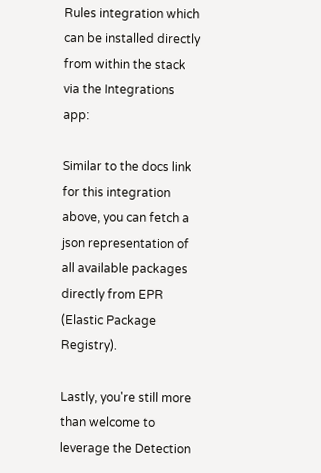Rules integration which can be installed directly from within the stack via the Integrations app:

Similar to the docs link for this integration above, you can fetch a json representation of all available packages directly from EPR (Elastic Package Registry).

Lastly, you're still more than welcome to leverage the Detection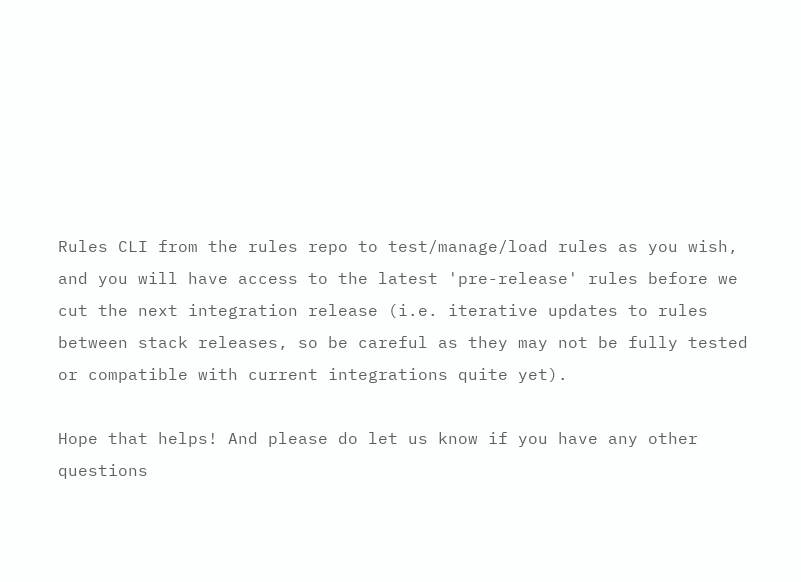Rules CLI from the rules repo to test/manage/load rules as you wish, and you will have access to the latest 'pre-release' rules before we cut the next integration release (i.e. iterative updates to rules between stack releases, so be careful as they may not be fully tested or compatible with current integrations quite yet).

Hope that helps! And please do let us know if you have any other questions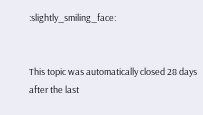:slightly_smiling_face:


This topic was automatically closed 28 days after the last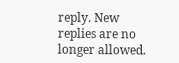reply. New replies are no longer allowed.